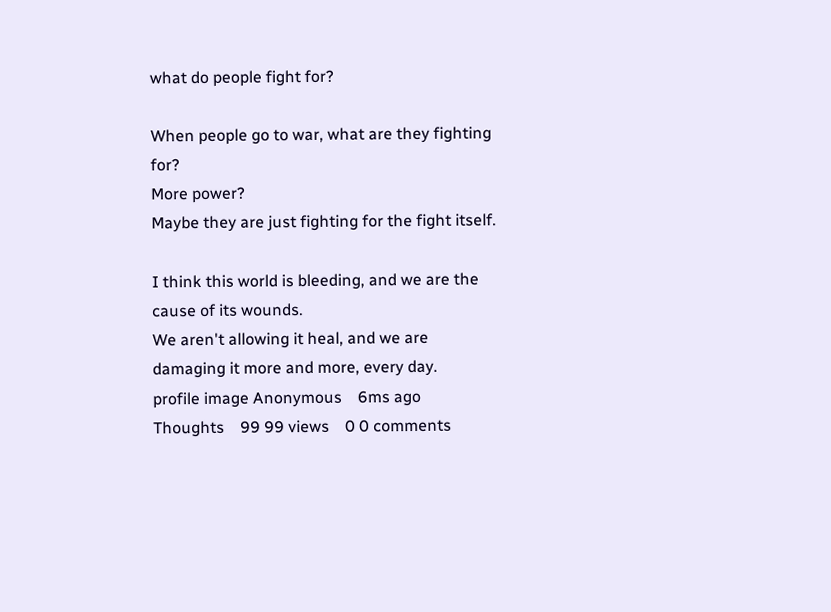what do people fight for?

When people go to war, what are they fighting for?
More power?
Maybe they are just fighting for the fight itself.

I think this world is bleeding, and we are the cause of its wounds.
We aren't allowing it heal, and we are damaging it more and more, every day.
profile image Anonymous    6ms ago     Thoughts    99 99 views    0 0 comments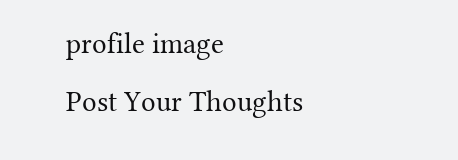profile image
Post Your Thoughts